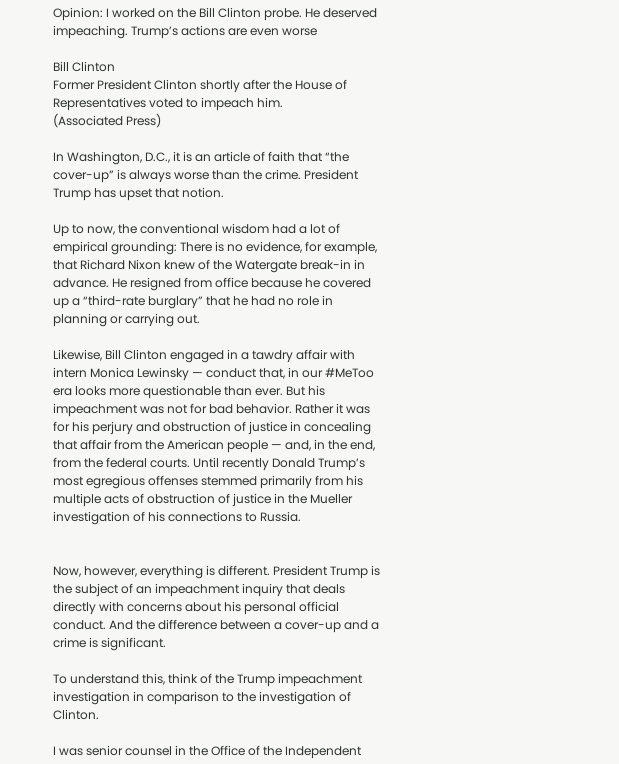Opinion: I worked on the Bill Clinton probe. He deserved impeaching. Trump’s actions are even worse

Bill Clinton
Former President Clinton shortly after the House of Representatives voted to impeach him.
(Associated Press)

In Washington, D.C., it is an article of faith that “the cover-up” is always worse than the crime. President Trump has upset that notion.

Up to now, the conventional wisdom had a lot of empirical grounding: There is no evidence, for example, that Richard Nixon knew of the Watergate break-in in advance. He resigned from office because he covered up a “third-rate burglary” that he had no role in planning or carrying out.

Likewise, Bill Clinton engaged in a tawdry affair with intern Monica Lewinsky — conduct that, in our #MeToo era looks more questionable than ever. But his impeachment was not for bad behavior. Rather it was for his perjury and obstruction of justice in concealing that affair from the American people — and, in the end, from the federal courts. Until recently Donald Trump’s most egregious offenses stemmed primarily from his multiple acts of obstruction of justice in the Mueller investigation of his connections to Russia.


Now, however, everything is different. President Trump is the subject of an impeachment inquiry that deals directly with concerns about his personal official conduct. And the difference between a cover-up and a crime is significant.

To understand this, think of the Trump impeachment investigation in comparison to the investigation of Clinton.

I was senior counsel in the Office of the Independent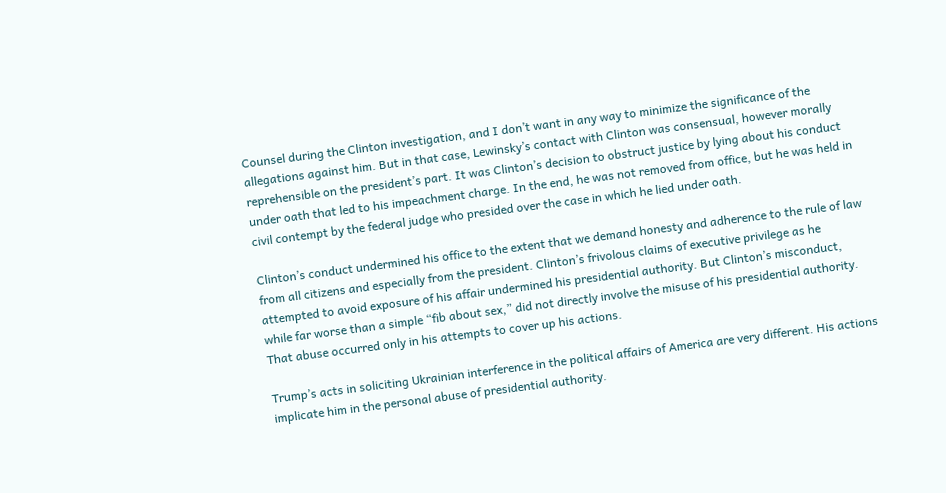Counsel during the Clinton investigation, and I don’t want in any way to minimize the significance of the allegations against him. But in that case, Lewinsky’s contact with Clinton was consensual, however morally reprehensible on the president’s part. It was Clinton’s decision to obstruct justice by lying about his conduct under oath that led to his impeachment charge. In the end, he was not removed from office, but he was held in civil contempt by the federal judge who presided over the case in which he lied under oath.

Clinton’s conduct undermined his office to the extent that we demand honesty and adherence to the rule of law from all citizens and especially from the president. Clinton’s frivolous claims of executive privilege as he attempted to avoid exposure of his affair undermined his presidential authority. But Clinton’s misconduct, while far worse than a simple “fib about sex,” did not directly involve the misuse of his presidential authority. That abuse occurred only in his attempts to cover up his actions.

Trump’s acts in soliciting Ukrainian interference in the political affairs of America are very different. His actions implicate him in the personal abuse of presidential authority.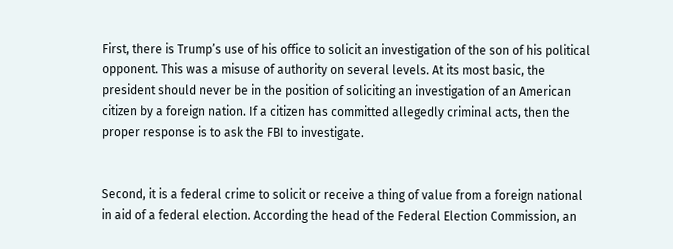First, there is Trump’s use of his office to solicit an investigation of the son of his political opponent. This was a misuse of authority on several levels. At its most basic, the president should never be in the position of soliciting an investigation of an American citizen by a foreign nation. If a citizen has committed allegedly criminal acts, then the proper response is to ask the FBI to investigate.


Second, it is a federal crime to solicit or receive a thing of value from a foreign national in aid of a federal election. According the head of the Federal Election Commission, an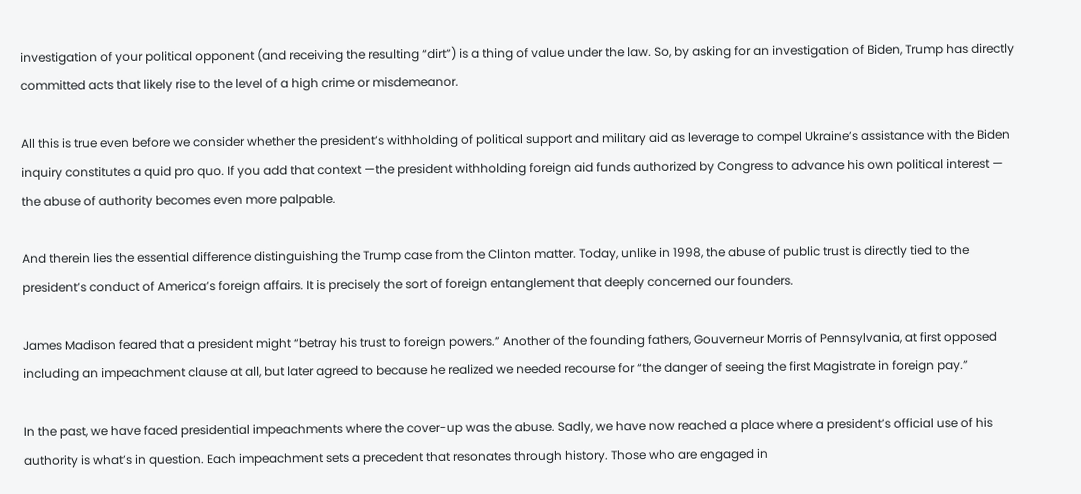investigation of your political opponent (and receiving the resulting “dirt”) is a thing of value under the law. So, by asking for an investigation of Biden, Trump has directly committed acts that likely rise to the level of a high crime or misdemeanor.

All this is true even before we consider whether the president’s withholding of political support and military aid as leverage to compel Ukraine’s assistance with the Biden inquiry constitutes a quid pro quo. If you add that context —the president withholding foreign aid funds authorized by Congress to advance his own political interest — the abuse of authority becomes even more palpable.

And therein lies the essential difference distinguishing the Trump case from the Clinton matter. Today, unlike in 1998, the abuse of public trust is directly tied to the president’s conduct of America’s foreign affairs. It is precisely the sort of foreign entanglement that deeply concerned our founders.

James Madison feared that a president might “betray his trust to foreign powers.” Another of the founding fathers, Gouverneur Morris of Pennsylvania, at first opposed including an impeachment clause at all, but later agreed to because he realized we needed recourse for “the danger of seeing the first Magistrate in foreign pay.”

In the past, we have faced presidential impeachments where the cover-up was the abuse. Sadly, we have now reached a place where a president’s official use of his authority is what’s in question. Each impeachment sets a precedent that resonates through history. Those who are engaged in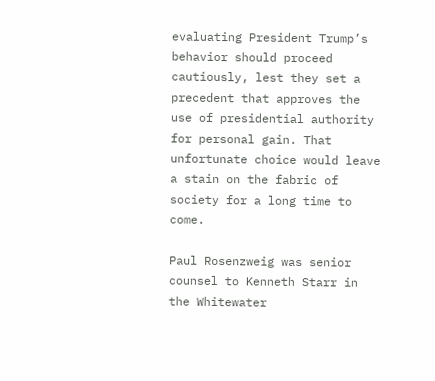evaluating President Trump’s behavior should proceed cautiously, lest they set a precedent that approves the use of presidential authority for personal gain. That unfortunate choice would leave a stain on the fabric of society for a long time to come.

Paul Rosenzweig was senior counsel to Kenneth Starr in the Whitewater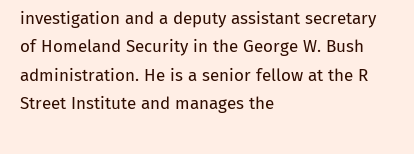investigation and a deputy assistant secretary of Homeland Security in the George W. Bush administration. He is a senior fellow at the R Street Institute and manages the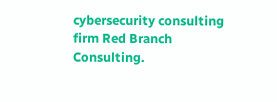cybersecurity consulting firm Red Branch Consulting.